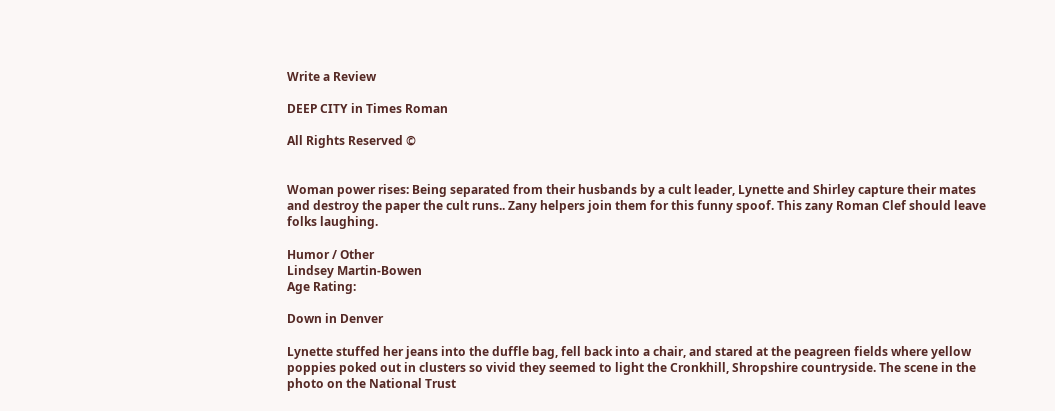Write a Review

DEEP CITY in Times Roman

All Rights Reserved ©


Woman power rises: Being separated from their husbands by a cult leader, Lynette and Shirley capture their mates and destroy the paper the cult runs.. Zany helpers join them for this funny spoof. This zany Roman Clef should leave folks laughing.

Humor / Other
Lindsey Martin-Bowen
Age Rating:

Down in Denver

Lynette stuffed her jeans into the duffle bag, fell back into a chair, and stared at the peagreen fields where yellow poppies poked out in clusters so vivid they seemed to light the Cronkhill, Shropshire countryside. The scene in the photo on the National Trust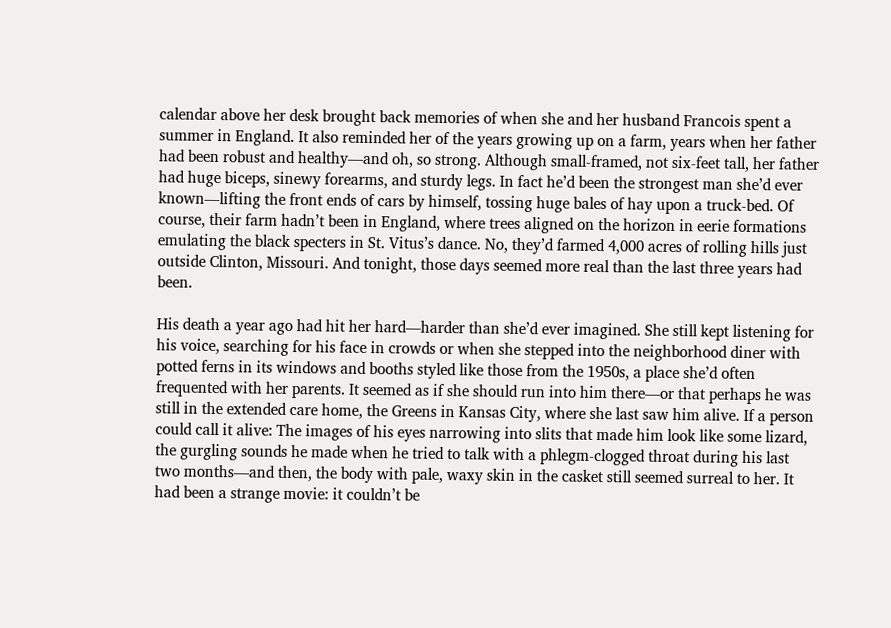calendar above her desk brought back memories of when she and her husband Francois spent a summer in England. It also reminded her of the years growing up on a farm, years when her father had been robust and healthy—and oh, so strong. Although small-framed, not six-feet tall, her father had huge biceps, sinewy forearms, and sturdy legs. In fact he’d been the strongest man she’d ever known—lifting the front ends of cars by himself, tossing huge bales of hay upon a truck-bed. Of course, their farm hadn’t been in England, where trees aligned on the horizon in eerie formations emulating the black specters in St. Vitus’s dance. No, they’d farmed 4,000 acres of rolling hills just outside Clinton, Missouri. And tonight, those days seemed more real than the last three years had been.

His death a year ago had hit her hard—harder than she’d ever imagined. She still kept listening for his voice, searching for his face in crowds or when she stepped into the neighborhood diner with potted ferns in its windows and booths styled like those from the 1950s, a place she’d often frequented with her parents. It seemed as if she should run into him there—or that perhaps he was still in the extended care home, the Greens in Kansas City, where she last saw him alive. If a person could call it alive: The images of his eyes narrowing into slits that made him look like some lizard, the gurgling sounds he made when he tried to talk with a phlegm-clogged throat during his last two months—and then, the body with pale, waxy skin in the casket still seemed surreal to her. It had been a strange movie: it couldn’t be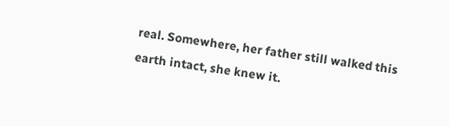real. Somewhere, her father still walked this earth intact, she knew it.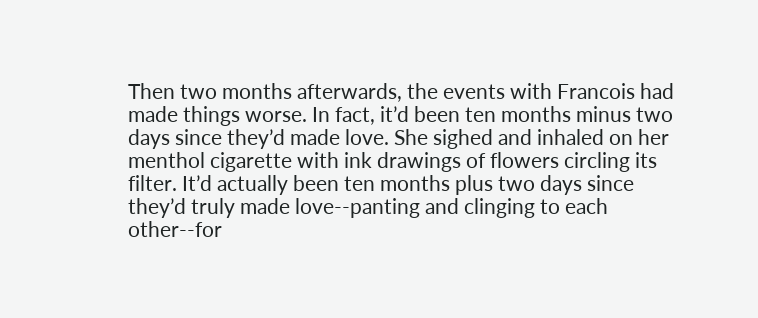Then two months afterwards, the events with Francois had made things worse. In fact, it’d been ten months minus two days since they’d made love. She sighed and inhaled on her menthol cigarette with ink drawings of flowers circling its filter. It’d actually been ten months plus two days since they’d truly made love--panting and clinging to each other--for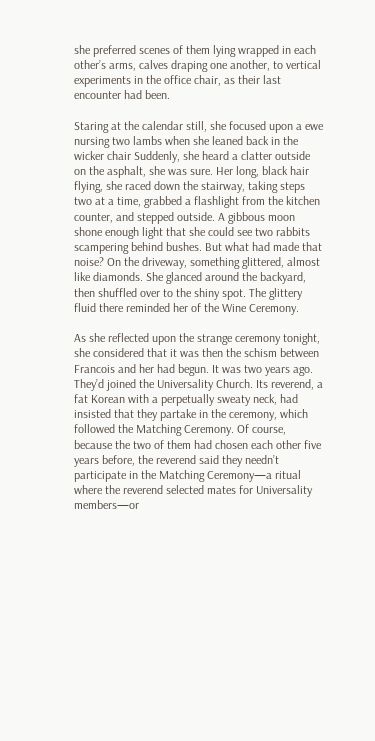she preferred scenes of them lying wrapped in each other’s arms, calves draping one another, to vertical experiments in the office chair, as their last encounter had been.

Staring at the calendar still, she focused upon a ewe nursing two lambs when she leaned back in the wicker chair Suddenly, she heard a clatter outside on the asphalt, she was sure. Her long, black hair flying, she raced down the stairway, taking steps two at a time, grabbed a flashlight from the kitchen counter, and stepped outside. A gibbous moon shone enough light that she could see two rabbits scampering behind bushes. But what had made that noise? On the driveway, something glittered, almost like diamonds. She glanced around the backyard, then shuffled over to the shiny spot. The glittery fluid there reminded her of the Wine Ceremony.

As she reflected upon the strange ceremony tonight, she considered that it was then the schism between Francois and her had begun. It was two years ago. They’d joined the Universality Church. Its reverend, a fat Korean with a perpetually sweaty neck, had insisted that they partake in the ceremony, which followed the Matching Ceremony. Of course, because the two of them had chosen each other five years before, the reverend said they needn’t participate in the Matching Ceremony—a ritual where the reverend selected mates for Universality members—or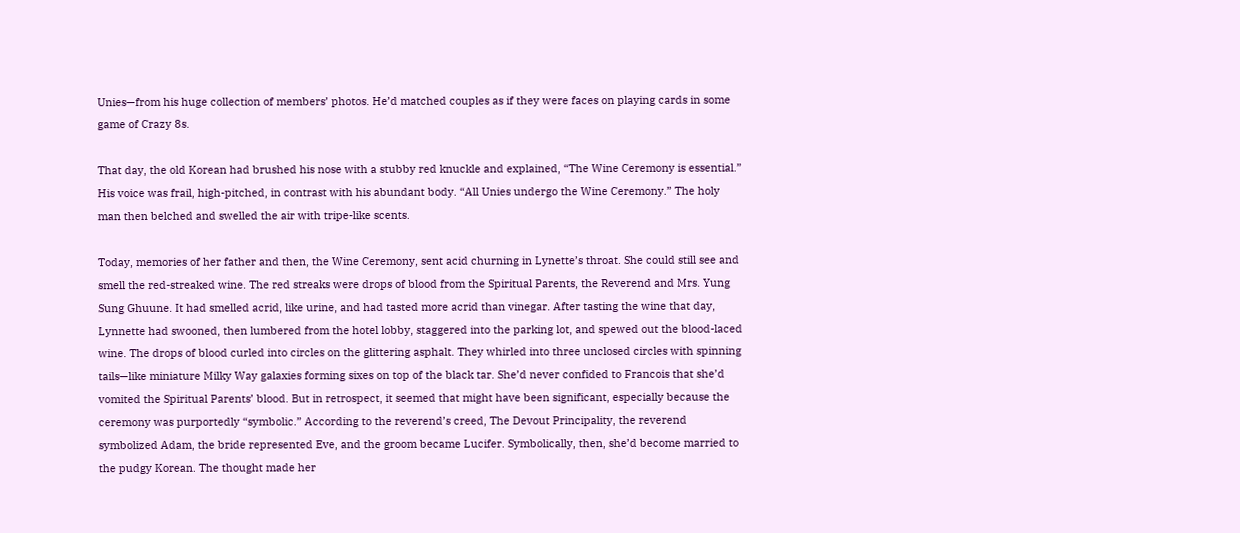Unies—from his huge collection of members’ photos. He’d matched couples as if they were faces on playing cards in some game of Crazy 8s.

That day, the old Korean had brushed his nose with a stubby red knuckle and explained, “The Wine Ceremony is essential.” His voice was frail, high-pitched, in contrast with his abundant body. “All Unies undergo the Wine Ceremony.” The holy man then belched and swelled the air with tripe-like scents.

Today, memories of her father and then, the Wine Ceremony, sent acid churning in Lynette’s throat. She could still see and smell the red-streaked wine. The red streaks were drops of blood from the Spiritual Parents, the Reverend and Mrs. Yung Sung Ghuune. It had smelled acrid, like urine, and had tasted more acrid than vinegar. After tasting the wine that day, Lynnette had swooned, then lumbered from the hotel lobby, staggered into the parking lot, and spewed out the blood-laced wine. The drops of blood curled into circles on the glittering asphalt. They whirled into three unclosed circles with spinning tails—like miniature Milky Way galaxies forming sixes on top of the black tar. She’d never confided to Francois that she’d vomited the Spiritual Parents’ blood. But in retrospect, it seemed that might have been significant, especially because the ceremony was purportedly “symbolic.” According to the reverend’s creed, The Devout Principality, the reverend symbolized Adam, the bride represented Eve, and the groom became Lucifer. Symbolically, then, she’d become married to the pudgy Korean. The thought made her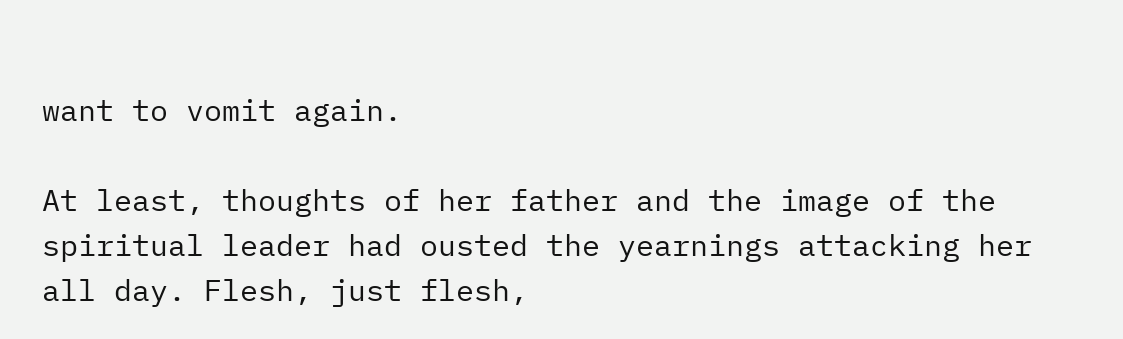want to vomit again.

At least, thoughts of her father and the image of the spiritual leader had ousted the yearnings attacking her all day. Flesh, just flesh,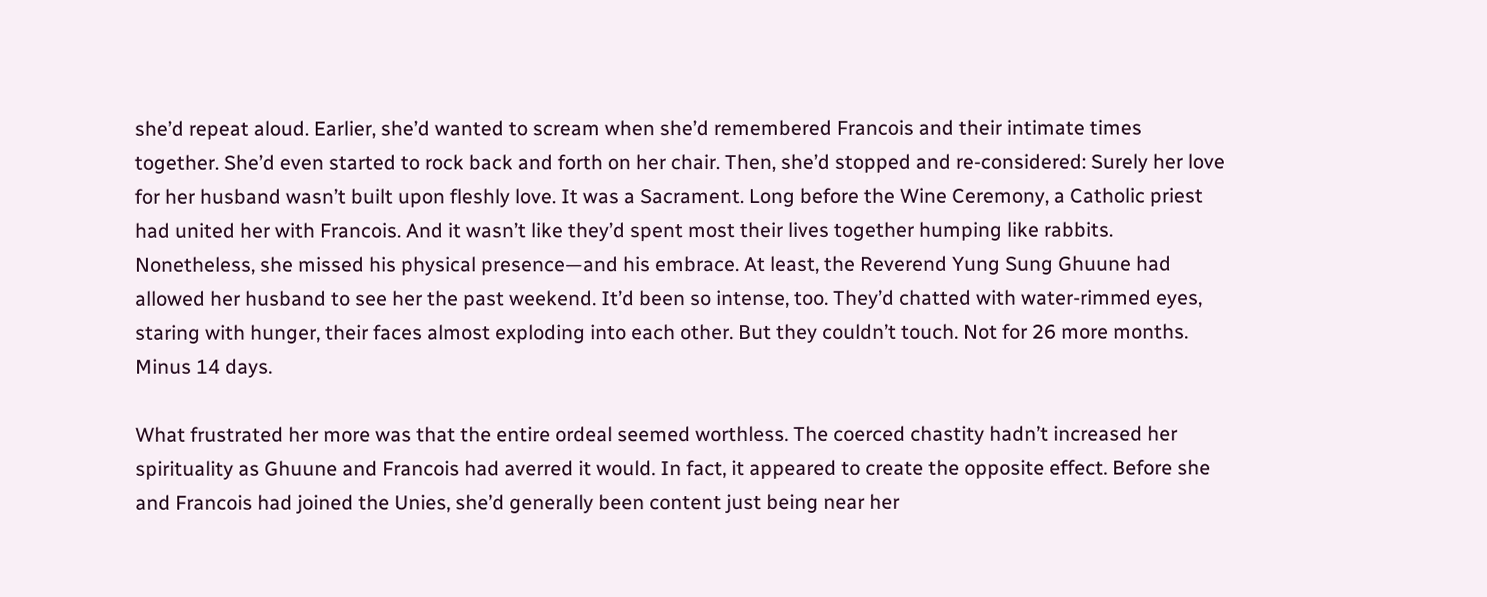she’d repeat aloud. Earlier, she’d wanted to scream when she’d remembered Francois and their intimate times together. She’d even started to rock back and forth on her chair. Then, she’d stopped and re-considered: Surely her love for her husband wasn’t built upon fleshly love. It was a Sacrament. Long before the Wine Ceremony, a Catholic priest had united her with Francois. And it wasn’t like they’d spent most their lives together humping like rabbits. Nonetheless, she missed his physical presence—and his embrace. At least, the Reverend Yung Sung Ghuune had allowed her husband to see her the past weekend. It’d been so intense, too. They’d chatted with water-rimmed eyes, staring with hunger, their faces almost exploding into each other. But they couldn’t touch. Not for 26 more months. Minus 14 days.

What frustrated her more was that the entire ordeal seemed worthless. The coerced chastity hadn’t increased her spirituality as Ghuune and Francois had averred it would. In fact, it appeared to create the opposite effect. Before she and Francois had joined the Unies, she’d generally been content just being near her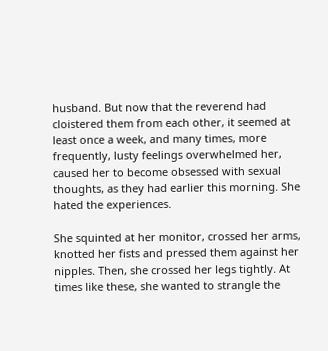husband. But now that the reverend had cloistered them from each other, it seemed at least once a week, and many times, more frequently, lusty feelings overwhelmed her, caused her to become obsessed with sexual thoughts, as they had earlier this morning. She hated the experiences.

She squinted at her monitor, crossed her arms, knotted her fists and pressed them against her nipples. Then, she crossed her legs tightly. At times like these, she wanted to strangle the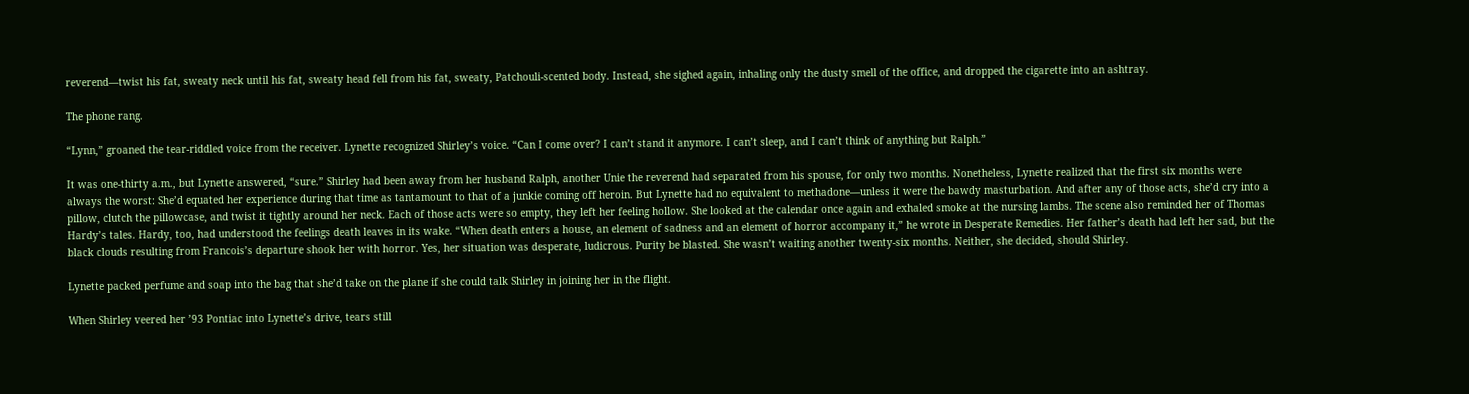reverend—twist his fat, sweaty neck until his fat, sweaty head fell from his fat, sweaty, Patchouli-scented body. Instead, she sighed again, inhaling only the dusty smell of the office, and dropped the cigarette into an ashtray.

The phone rang.

“Lynn,” groaned the tear-riddled voice from the receiver. Lynette recognized Shirley’s voice. “Can I come over? I can’t stand it anymore. I can’t sleep, and I can’t think of anything but Ralph.”

It was one-thirty a.m., but Lynette answered, “sure.” Shirley had been away from her husband Ralph, another Unie the reverend had separated from his spouse, for only two months. Nonetheless, Lynette realized that the first six months were always the worst: She’d equated her experience during that time as tantamount to that of a junkie coming off heroin. But Lynette had no equivalent to methadone—unless it were the bawdy masturbation. And after any of those acts, she’d cry into a pillow, clutch the pillowcase, and twist it tightly around her neck. Each of those acts were so empty, they left her feeling hollow. She looked at the calendar once again and exhaled smoke at the nursing lambs. The scene also reminded her of Thomas Hardy’s tales. Hardy, too, had understood the feelings death leaves in its wake. “When death enters a house, an element of sadness and an element of horror accompany it,” he wrote in Desperate Remedies. Her father’s death had left her sad, but the black clouds resulting from Francois’s departure shook her with horror. Yes, her situation was desperate, ludicrous. Purity be blasted. She wasn’t waiting another twenty-six months. Neither, she decided, should Shirley.

Lynette packed perfume and soap into the bag that she’d take on the plane if she could talk Shirley in joining her in the flight.

When Shirley veered her ’93 Pontiac into Lynette’s drive, tears still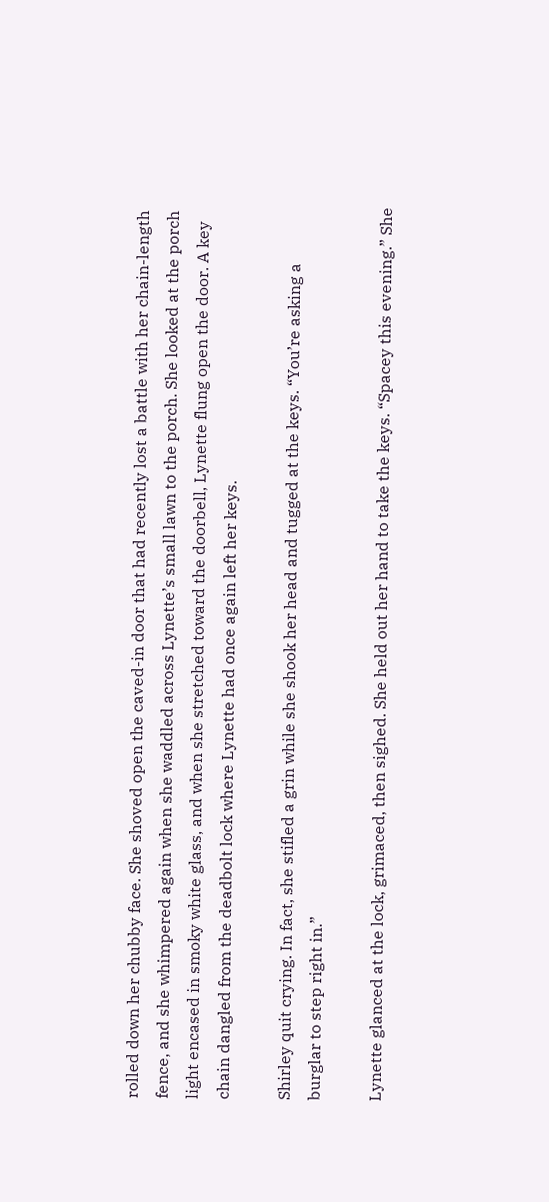rolled down her chubby face. She shoved open the caved-in door that had recently lost a battle with her chain-length fence, and she whimpered again when she waddled across Lynette’s small lawn to the porch. She looked at the porch light encased in smoky white glass, and when she stretched toward the doorbell, Lynette flung open the door. A key chain dangled from the deadbolt lock where Lynette had once again left her keys.

Shirley quit crying. In fact, she stifled a grin while she shook her head and tugged at the keys. “You’re asking a burglar to step right in.”

Lynette glanced at the lock, grimaced, then sighed. She held out her hand to take the keys. “Spacey this evening.” She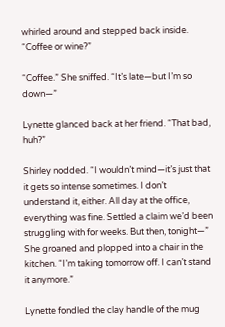whirled around and stepped back inside. “Coffee or wine?”

“Coffee.” She sniffed. “It’s late—but I’m so down—”

Lynette glanced back at her friend. “That bad, huh?”

Shirley nodded. “I wouldn’t mind—it’s just that it gets so intense sometimes. I don’t understand it, either. All day at the office, everything was fine. Settled a claim we’d been struggling with for weeks. But then, tonight—” She groaned and plopped into a chair in the kitchen. “I’m taking tomorrow off. I can’t stand it anymore.”

Lynette fondled the clay handle of the mug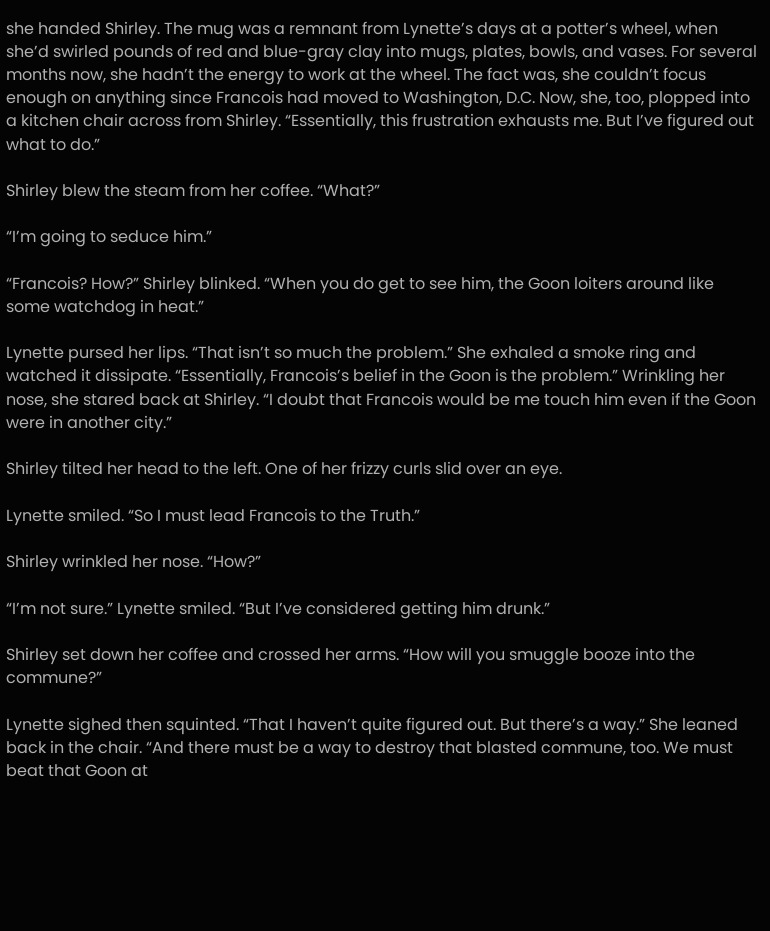she handed Shirley. The mug was a remnant from Lynette’s days at a potter’s wheel, when she’d swirled pounds of red and blue-gray clay into mugs, plates, bowls, and vases. For several months now, she hadn’t the energy to work at the wheel. The fact was, she couldn’t focus enough on anything since Francois had moved to Washington, D.C. Now, she, too, plopped into a kitchen chair across from Shirley. “Essentially, this frustration exhausts me. But I’ve figured out what to do.”

Shirley blew the steam from her coffee. “What?”

“I’m going to seduce him.”

“Francois? How?” Shirley blinked. “When you do get to see him, the Goon loiters around like some watchdog in heat.”

Lynette pursed her lips. “That isn’t so much the problem.” She exhaled a smoke ring and watched it dissipate. “Essentially, Francois’s belief in the Goon is the problem.” Wrinkling her nose, she stared back at Shirley. “I doubt that Francois would be me touch him even if the Goon were in another city.”

Shirley tilted her head to the left. One of her frizzy curls slid over an eye.

Lynette smiled. “So I must lead Francois to the Truth.”

Shirley wrinkled her nose. “How?”

“I’m not sure.” Lynette smiled. “But I’ve considered getting him drunk.”

Shirley set down her coffee and crossed her arms. “How will you smuggle booze into the commune?”

Lynette sighed then squinted. “That I haven’t quite figured out. But there’s a way.” She leaned back in the chair. “And there must be a way to destroy that blasted commune, too. We must beat that Goon at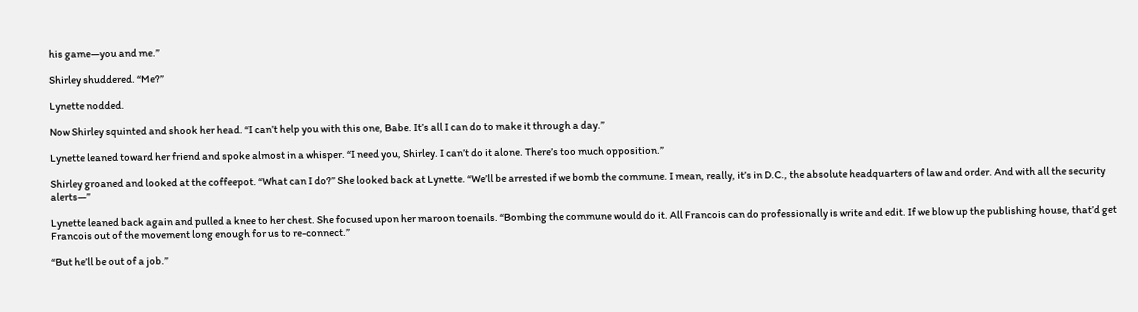his game—you and me.”

Shirley shuddered. “Me?”

Lynette nodded.

Now Shirley squinted and shook her head. “I can’t help you with this one, Babe. It’s all I can do to make it through a day.”

Lynette leaned toward her friend and spoke almost in a whisper. “I need you, Shirley. I can’t do it alone. There’s too much opposition.”

Shirley groaned and looked at the coffeepot. “What can I do?” She looked back at Lynette. “We’ll be arrested if we bomb the commune. I mean, really, it’s in D.C., the absolute headquarters of law and order. And with all the security alerts—”

Lynette leaned back again and pulled a knee to her chest. She focused upon her maroon toenails. “Bombing the commune would do it. All Francois can do professionally is write and edit. If we blow up the publishing house, that’d get Francois out of the movement long enough for us to re-connect.”

“But he’ll be out of a job.”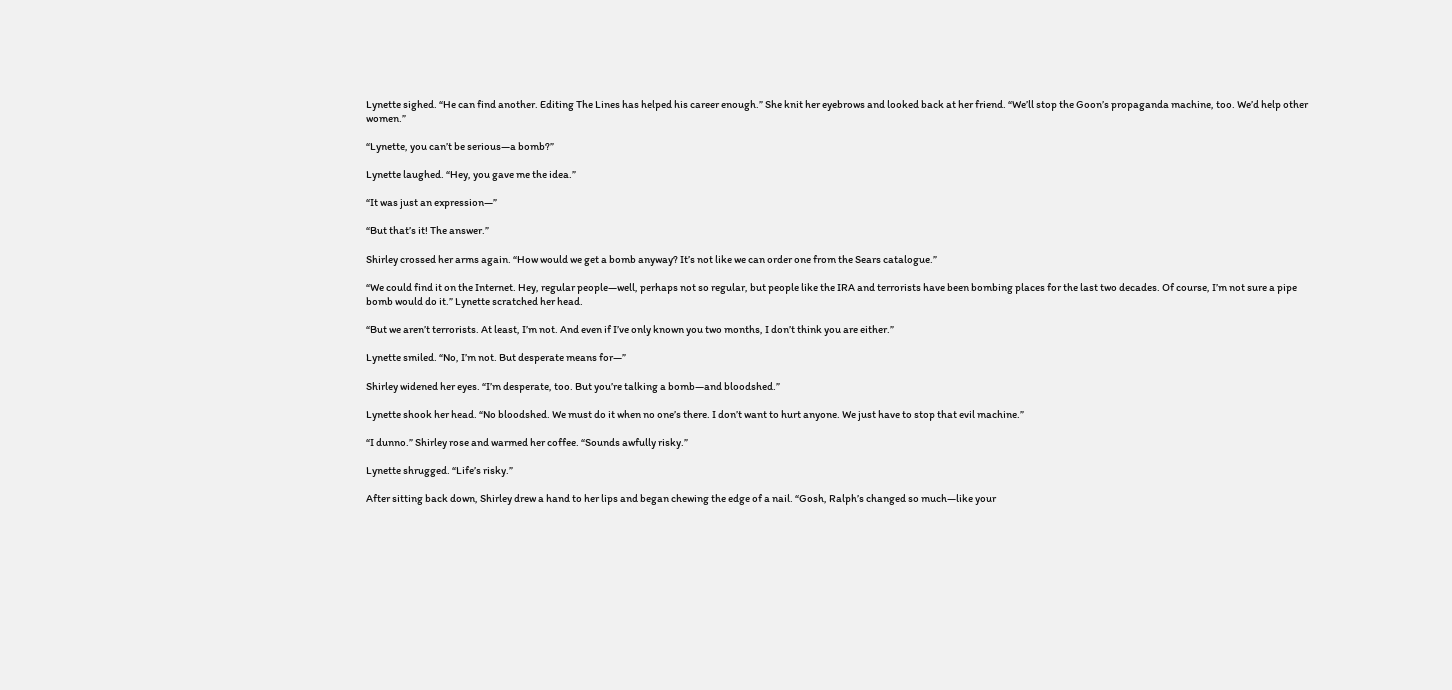Lynette sighed. “He can find another. Editing The Lines has helped his career enough.” She knit her eyebrows and looked back at her friend. “We’ll stop the Goon’s propaganda machine, too. We’d help other women.”

“Lynette, you can’t be serious—a bomb?”

Lynette laughed. “Hey, you gave me the idea.”

“It was just an expression—”

“But that’s it! The answer.”

Shirley crossed her arms again. “How would we get a bomb anyway? It’s not like we can order one from the Sears catalogue.”

“We could find it on the Internet. Hey, regular people—well, perhaps not so regular, but people like the IRA and terrorists have been bombing places for the last two decades. Of course, I’m not sure a pipe bomb would do it.” Lynette scratched her head.

“But we aren’t terrorists. At least, I’m not. And even if I’ve only known you two months, I don’t think you are either.”

Lynette smiled. “No, I’m not. But desperate means for—”

Shirley widened her eyes. “I’m desperate, too. But you’re talking a bomb—and bloodshed.”

Lynette shook her head. “No bloodshed. We must do it when no one’s there. I don’t want to hurt anyone. We just have to stop that evil machine.”

“I dunno.” Shirley rose and warmed her coffee. “Sounds awfully risky.”

Lynette shrugged. “Life’s risky.”

After sitting back down, Shirley drew a hand to her lips and began chewing the edge of a nail. “Gosh, Ralph’s changed so much—like your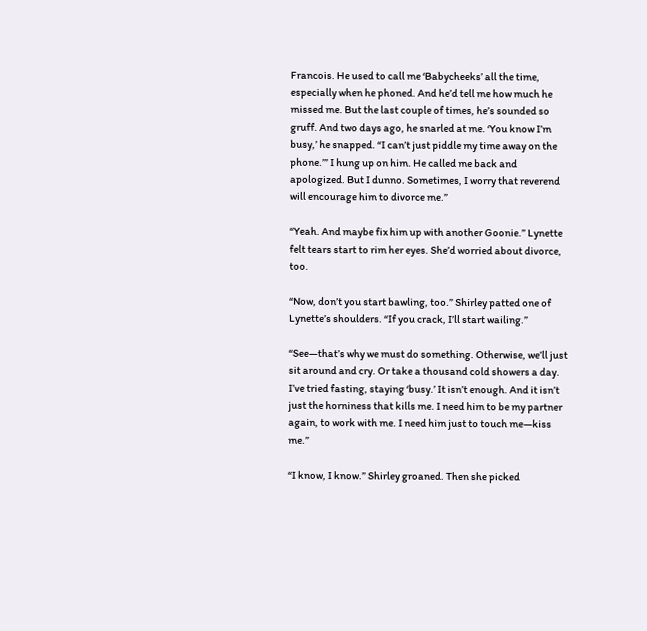Francois. He used to call me ‘Babycheeks’ all the time, especially when he phoned. And he’d tell me how much he missed me. But the last couple of times, he’s sounded so gruff. And two days ago, he snarled at me. ‘You know I’m busy,’ he snapped. “I can’t just piddle my time away on the phone.’” I hung up on him. He called me back and apologized. But I dunno. Sometimes, I worry that reverend will encourage him to divorce me.”

“Yeah. And maybe fix him up with another Goonie.” Lynette felt tears start to rim her eyes. She’d worried about divorce, too.

“Now, don’t you start bawling, too.” Shirley patted one of Lynette’s shoulders. “If you crack, I’ll start wailing.”

“See—that’s why we must do something. Otherwise, we’ll just sit around and cry. Or take a thousand cold showers a day. I’ve tried fasting, staying ‘busy.’ It isn’t enough. And it isn’t just the horniness that kills me. I need him to be my partner again, to work with me. I need him just to touch me—kiss me.”

“I know, I know.” Shirley groaned. Then she picked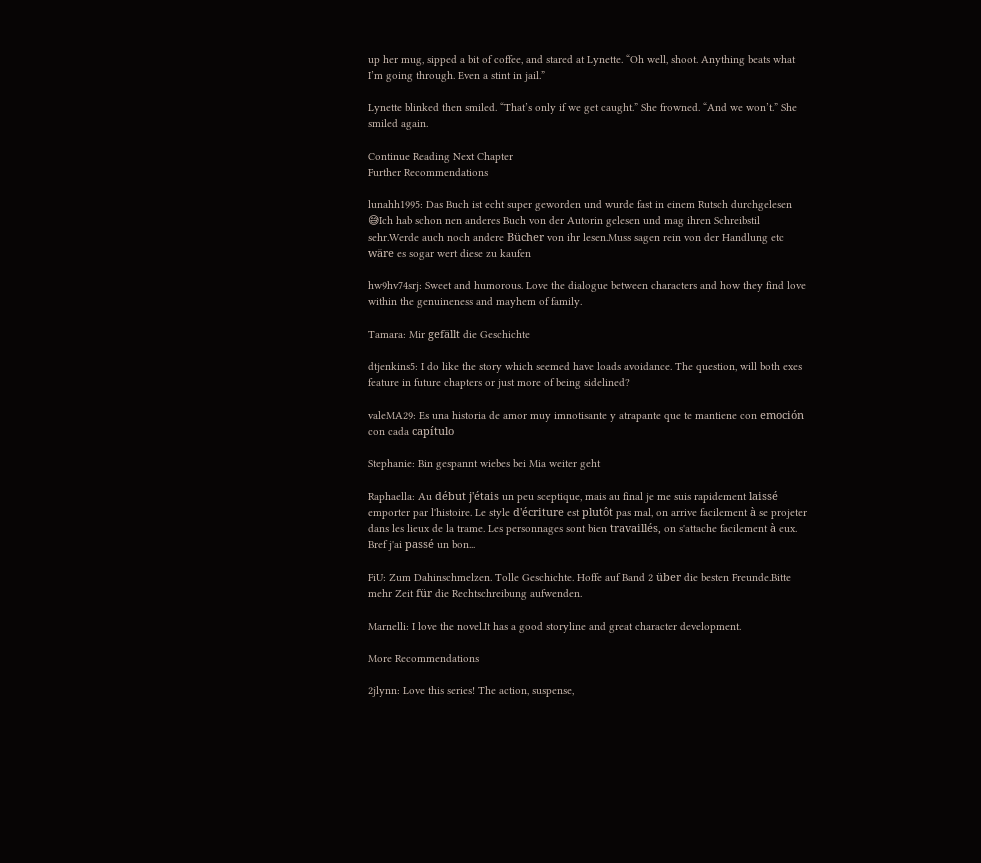up her mug, sipped a bit of coffee, and stared at Lynette. “Oh well, shoot. Anything beats what I’m going through. Even a stint in jail.”

Lynette blinked then smiled. “That’s only if we get caught.” She frowned. “And we won’t.” She smiled again.

Continue Reading Next Chapter
Further Recommendations

lunahh1995: Das Buch ist echt super geworden und wurde fast in einem Rutsch durchgelesen 😅Ich hab schon nen anderes Buch von der Autorin gelesen und mag ihren Schreibstil sehr.Werde auch noch andere Bücher von ihr lesen.Muss sagen rein von der Handlung etc wäre es sogar wert diese zu kaufen

hw9hv74srj: Sweet and humorous. Love the dialogue between characters and how they find love within the genuineness and mayhem of family.

Tamara: Mir gefällt die Geschichte

dtjenkins5: I do like the story which seemed have loads avoidance. The question, will both exes feature in future chapters or just more of being sidelined?

valeMA29: Es una historia de amor muy imnotisante y atrapante que te mantiene con emoción con cada capítulo

Stephanie: Bin gespannt wiebes bei Mia weiter geht

Raphaella: Au début j'étais un peu sceptique, mais au final je me suis rapidement laissé emporter par l'histoire. Le style d'écriture est plutôt pas mal, on arrive facilement à se projeter dans les lieux de la trame. Les personnages sont bien travaillés, on s'attache facilement à eux. Bref j'ai passé un bon...

FiU: Zum Dahinschmelzen. Tolle Geschichte. Hoffe auf Band 2 über die besten Freunde.Bitte mehr Zeit für die Rechtschreibung aufwenden.

Marnelli: I love the novel.It has a good storyline and great character development.

More Recommendations

2jlynn: Love this series! The action, suspense,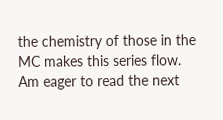the chemistry of those in the MC makes this series flow. Am eager to read the next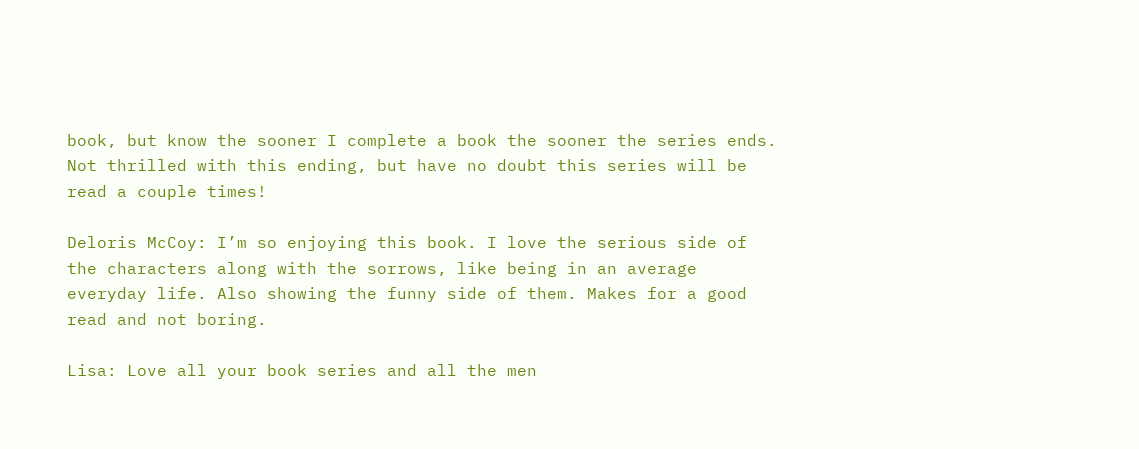book, but know the sooner I complete a book the sooner the series ends. Not thrilled with this ending, but have no doubt this series will be read a couple times!

Deloris McCoy: I’m so enjoying this book. I love the serious side of the characters along with the sorrows, like being in an average everyday life. Also showing the funny side of them. Makes for a good read and not boring.

Lisa: Love all your book series and all the men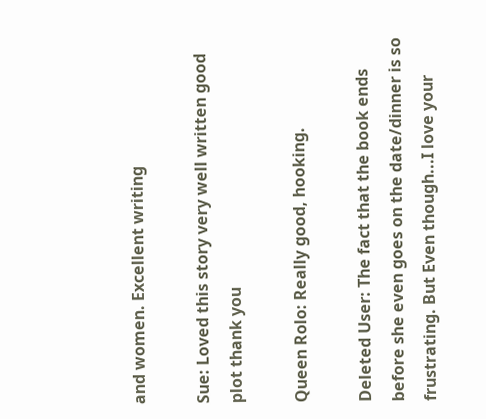and women. Excellent writing

Sue: Loved this story very well written good plot thank you

Queen Rolo: Really good, hooking.

Deleted User: The fact that the book ends before she even goes on the date/dinner is so frustrating. But Even though...I love your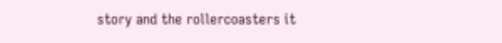story and the rollercoasters it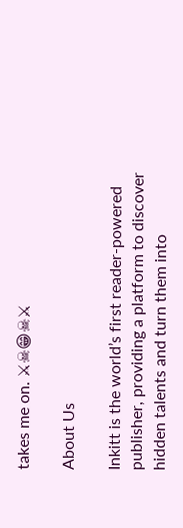takes me on. ⚔☠😁☠⚔

About Us

Inkitt is the world’s first reader-powered publisher, providing a platform to discover hidden talents and turn them into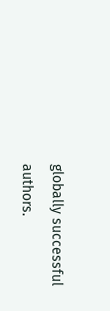globally successful authors.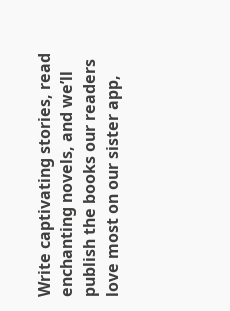Write captivating stories, read enchanting novels, and we’ll publish the books our readers love most on our sister app,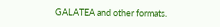GALATEA and other formats.